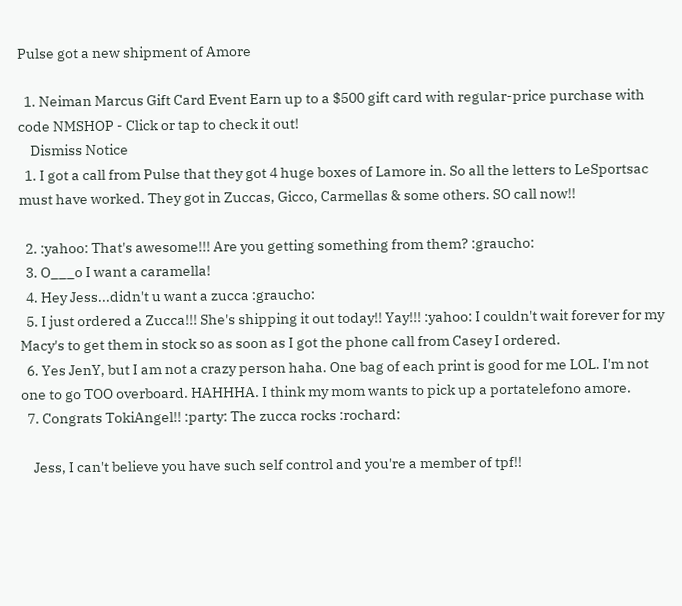Pulse got a new shipment of Amore

  1. Neiman Marcus Gift Card Event Earn up to a $500 gift card with regular-price purchase with code NMSHOP - Click or tap to check it out!
    Dismiss Notice
  1. I got a call from Pulse that they got 4 huge boxes of Lamore in. So all the letters to LeSportsac must have worked. They got in Zuccas, Gicco, Carmellas & some others. SO call now!!

  2. :yahoo: That's awesome!!! Are you getting something from them? :graucho:
  3. O___o I want a caramella!
  4. Hey Jess...didn't u want a zucca :graucho:
  5. I just ordered a Zucca!!! She's shipping it out today!! Yay!!! :yahoo: I couldn't wait forever for my Macy's to get them in stock so as soon as I got the phone call from Casey I ordered.
  6. Yes JenY, but I am not a crazy person haha. One bag of each print is good for me LOL. I'm not one to go TOO overboard. HAHHHA. I think my mom wants to pick up a portatelefono amore.
  7. Congrats TokiAngel!! :party: The zucca rocks :rochard:

    Jess, I can't believe you have such self control and you're a member of tpf!!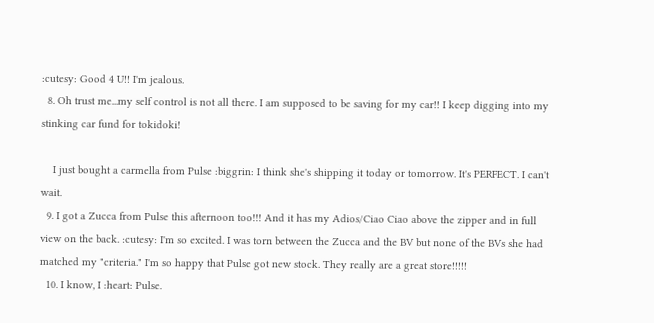:cutesy: Good 4 U!! I'm jealous.
  8. Oh trust me...my self control is not all there. I am supposed to be saving for my car!! I keep digging into my stinking car fund for tokidoki!

    I just bought a carmella from Pulse :biggrin: I think she's shipping it today or tomorrow. It's PERFECT. I can't wait.
  9. I got a Zucca from Pulse this afternoon too!!! And it has my Adios/Ciao Ciao above the zipper and in full view on the back. :cutesy: I'm so excited. I was torn between the Zucca and the BV but none of the BVs she had matched my "criteria." I'm so happy that Pulse got new stock. They really are a great store!!!!!
  10. I know, I :heart: Pulse.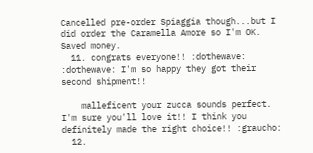Cancelled pre-order Spiaggia though...but I did order the Caramella Amore so I'm OK. Saved money.
  11. congrats everyone!! :dothewave: :dothewave: I'm so happy they got their second shipment!!

    malleficent your zucca sounds perfect. I'm sure you'll love it!! I think you definitely made the right choice!! :graucho:
  12.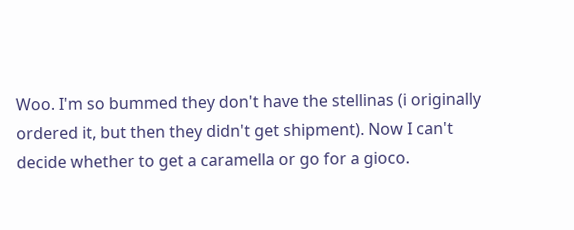Woo. I'm so bummed they don't have the stellinas (i originally ordered it, but then they didn't get shipment). Now I can't decide whether to get a caramella or go for a gioco.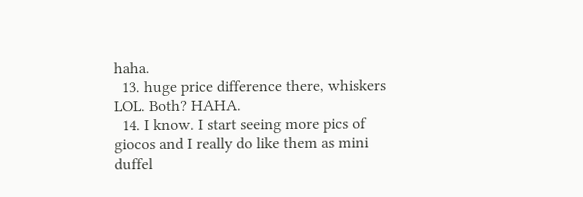haha.
  13. huge price difference there, whiskers LOL. Both? HAHA.
  14. I know. I start seeing more pics of giocos and I really do like them as mini duffel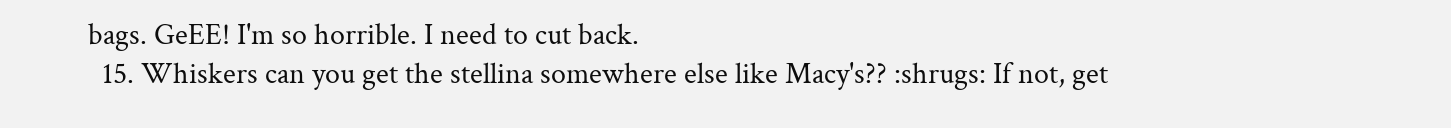bags. GeEE! I'm so horrible. I need to cut back.
  15. Whiskers can you get the stellina somewhere else like Macy's?? :shrugs: If not, get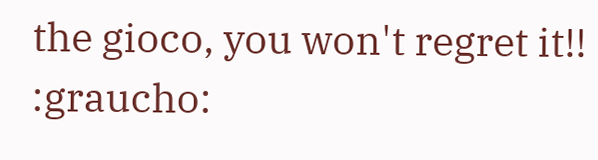the gioco, you won't regret it!! :graucho: